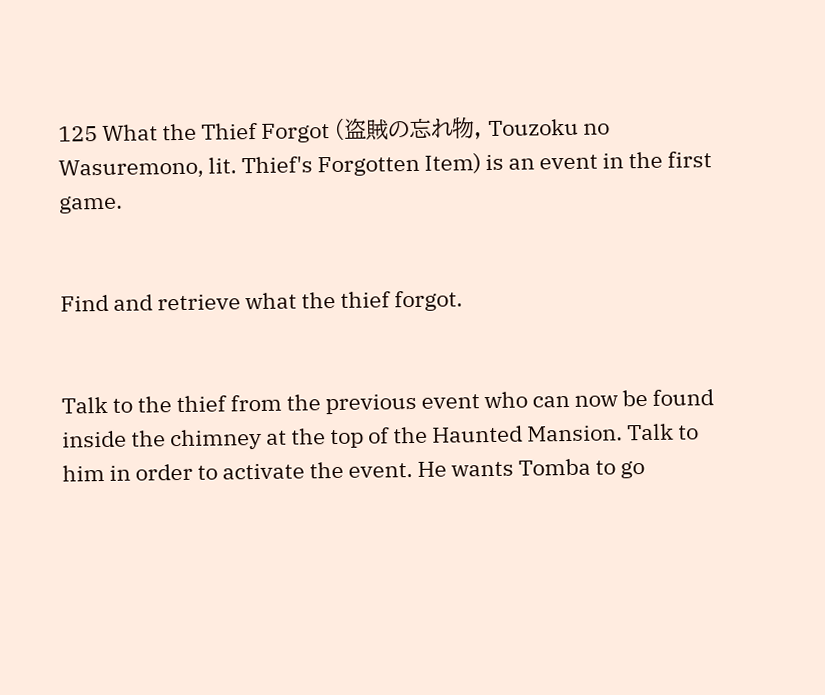125 What the Thief Forgot (盗賊の忘れ物, Touzoku no Wasuremono, lit. Thief's Forgotten Item) is an event in the first game.


Find and retrieve what the thief forgot.


Talk to the thief from the previous event who can now be found inside the chimney at the top of the Haunted Mansion. Talk to him in order to activate the event. He wants Tomba to go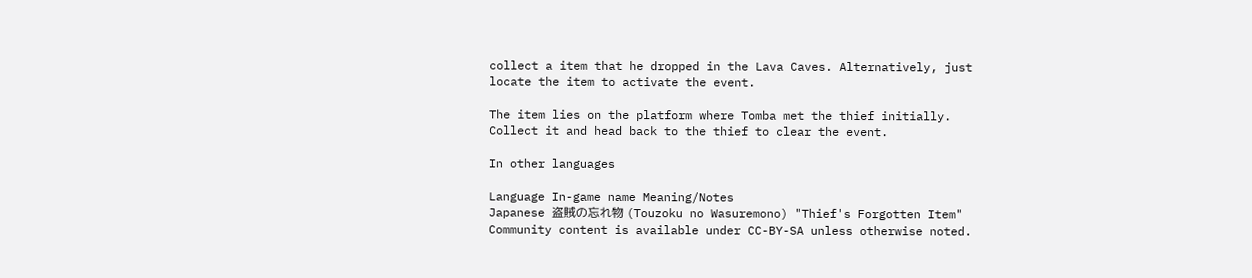collect a item that he dropped in the Lava Caves. Alternatively, just locate the item to activate the event.

The item lies on the platform where Tomba met the thief initially. Collect it and head back to the thief to clear the event.

In other languages

Language In-game name Meaning/Notes
Japanese 盗賊の忘れ物 (Touzoku no Wasuremono) "Thief's Forgotten Item"
Community content is available under CC-BY-SA unless otherwise noted.